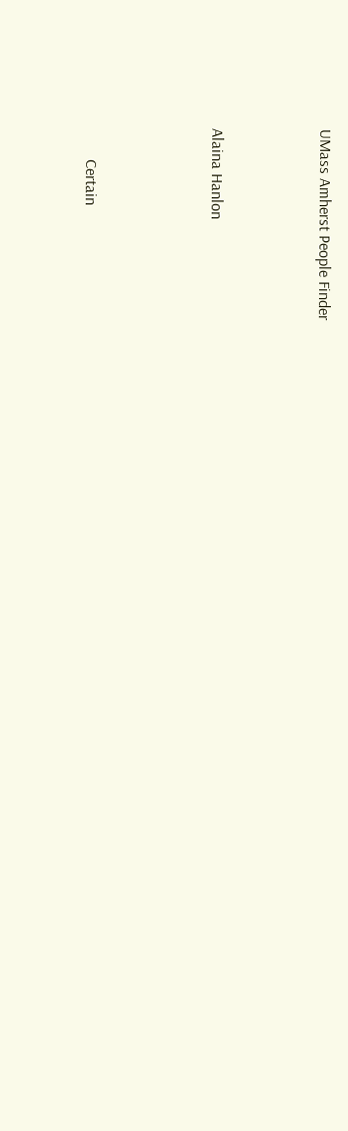UMass Amherst People Finder





Alaina Hanlon






        Certain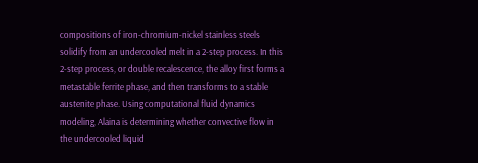compositions of iron-chromium-nickel stainless steels solidify from an undercooled melt in a 2-step process. In this 2-step process, or double recalescence, the alloy first forms a metastable ferrite phase, and then transforms to a stable austenite phase. Using computational fluid dynamics modeling, Alaina is determining whether convective flow in the undercooled liquid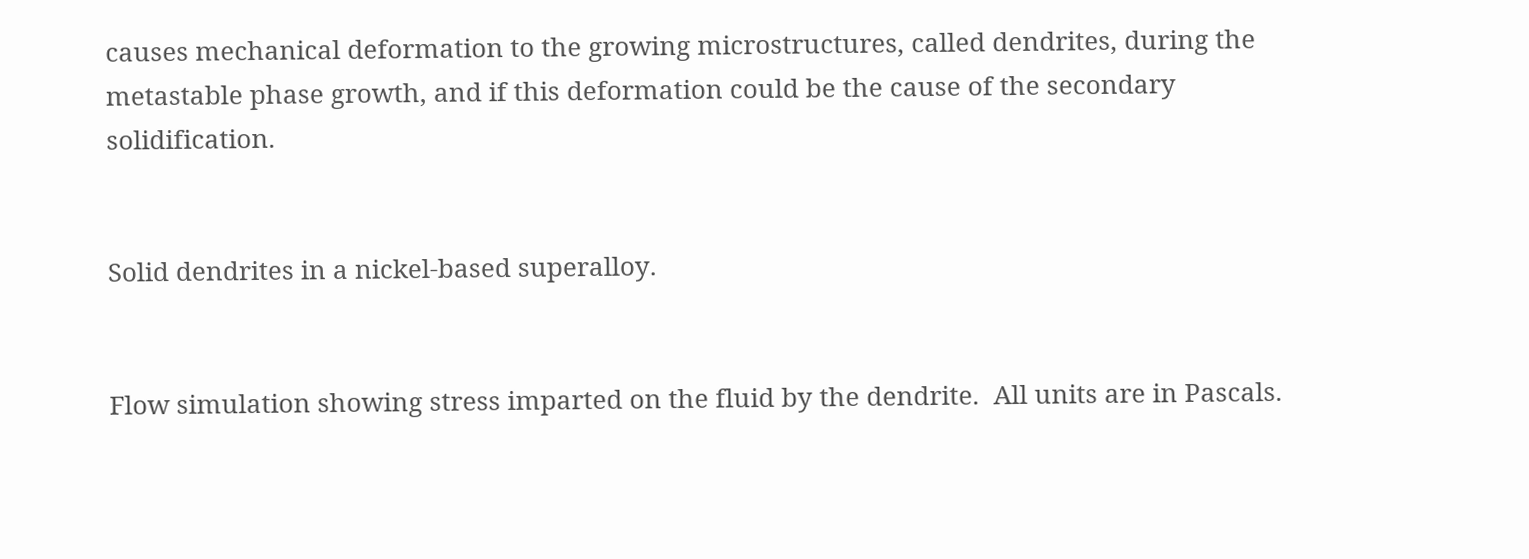causes mechanical deformation to the growing microstructures, called dendrites, during the metastable phase growth, and if this deformation could be the cause of the secondary solidification.


Solid dendrites in a nickel-based superalloy.


Flow simulation showing stress imparted on the fluid by the dendrite.  All units are in Pascals.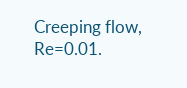Creeping flow, Re=0.01.